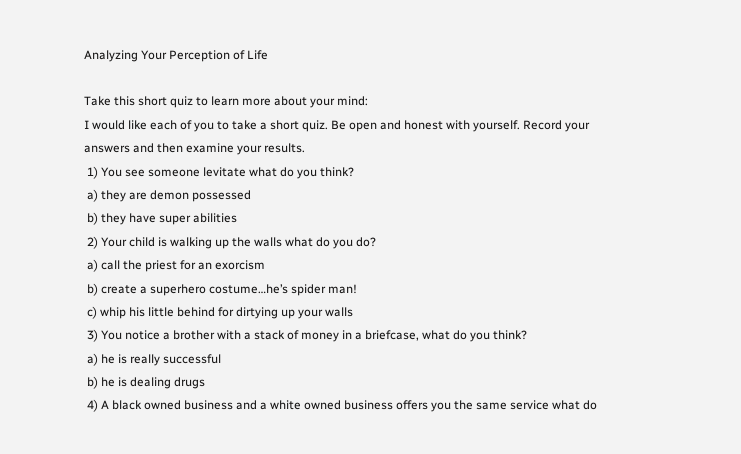Analyzing Your Perception of Life

Take this short quiz to learn more about your mind:
I would like each of you to take a short quiz. Be open and honest with yourself. Record your answers and then examine your results.
 1) You see someone levitate what do you think?
 a) they are demon possessed
 b) they have super abilities
 2) Your child is walking up the walls what do you do?
 a) call the priest for an exorcism
 b) create a superhero costume…he’s spider man!
 c) whip his little behind for dirtying up your walls
 3) You notice a brother with a stack of money in a briefcase, what do you think?
 a) he is really successful
 b) he is dealing drugs
 4) A black owned business and a white owned business offers you the same service what do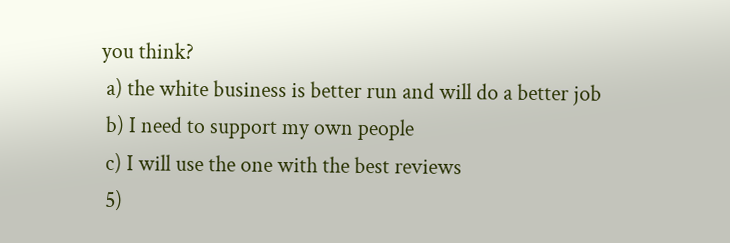you think?
 a) the white business is better run and will do a better job
 b) I need to support my own people
 c) I will use the one with the best reviews
 5)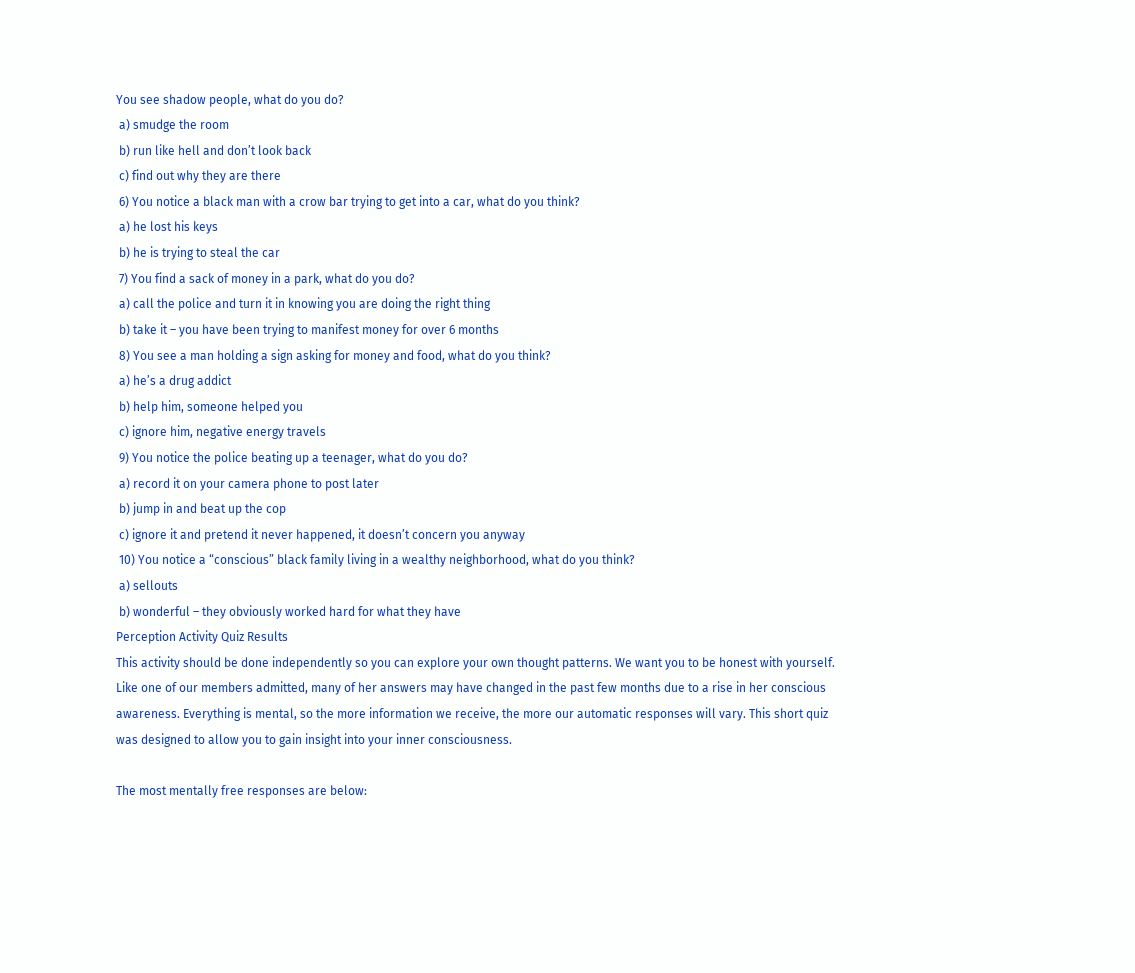You see shadow people, what do you do?
 a) smudge the room
 b) run like hell and don’t look back
 c) find out why they are there
 6) You notice a black man with a crow bar trying to get into a car, what do you think?
 a) he lost his keys
 b) he is trying to steal the car
 7) You find a sack of money in a park, what do you do?
 a) call the police and turn it in knowing you are doing the right thing
 b) take it – you have been trying to manifest money for over 6 months
 8) You see a man holding a sign asking for money and food, what do you think?
 a) he’s a drug addict
 b) help him, someone helped you
 c) ignore him, negative energy travels
 9) You notice the police beating up a teenager, what do you do?
 a) record it on your camera phone to post later
 b) jump in and beat up the cop
 c) ignore it and pretend it never happened, it doesn’t concern you anyway
 10) You notice a “conscious” black family living in a wealthy neighborhood, what do you think?
 a) sellouts
 b) wonderful – they obviously worked hard for what they have
Perception Activity Quiz Results
This activity should be done independently so you can explore your own thought patterns. We want you to be honest with yourself. Like one of our members admitted, many of her answers may have changed in the past few months due to a rise in her conscious awareness. Everything is mental, so the more information we receive, the more our automatic responses will vary. This short quiz was designed to allow you to gain insight into your inner consciousness.

The most mentally free responses are below: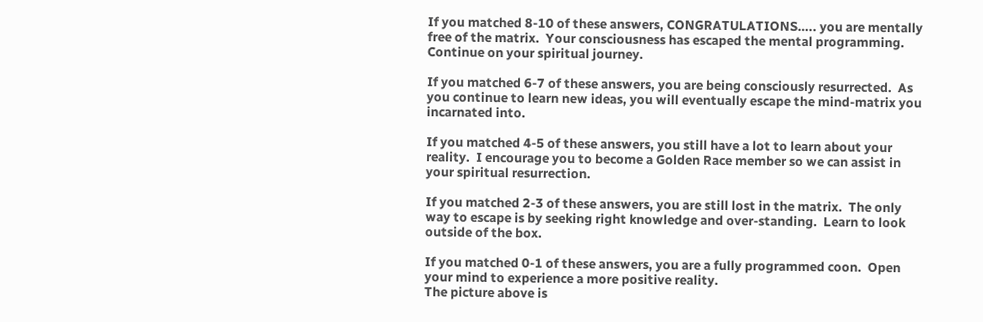If you matched 8-10 of these answers, CONGRATULATIONS….. you are mentally free of the matrix.  Your consciousness has escaped the mental programming.  Continue on your spiritual journey.

If you matched 6-7 of these answers, you are being consciously resurrected.  As you continue to learn new ideas, you will eventually escape the mind-matrix you incarnated into.

If you matched 4-5 of these answers, you still have a lot to learn about your reality.  I encourage you to become a Golden Race member so we can assist in your spiritual resurrection.

If you matched 2-3 of these answers, you are still lost in the matrix.  The only way to escape is by seeking right knowledge and over-standing.  Learn to look outside of the box.

If you matched 0-1 of these answers, you are a fully programmed coon.  Open your mind to experience a more positive reality.
The picture above is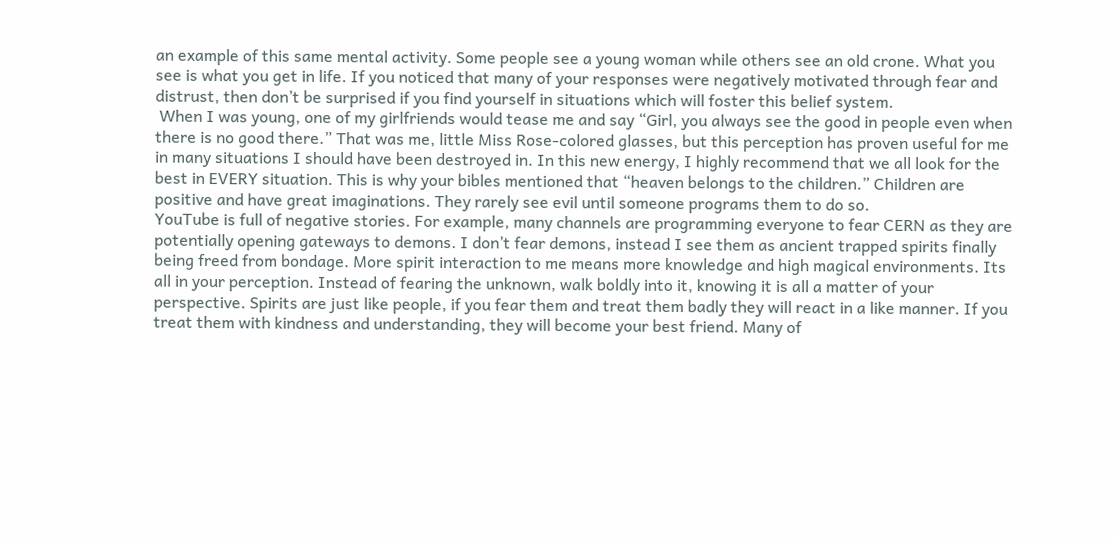an example of this same mental activity. Some people see a young woman while others see an old crone. What you see is what you get in life. If you noticed that many of your responses were negatively motivated through fear and distrust, then don’t be surprised if you find yourself in situations which will foster this belief system.
 When I was young, one of my girlfriends would tease me and say “Girl, you always see the good in people even when there is no good there.” That was me, little Miss Rose-colored glasses, but this perception has proven useful for me in many situations I should have been destroyed in. In this new energy, I highly recommend that we all look for the best in EVERY situation. This is why your bibles mentioned that “heaven belongs to the children.” Children are positive and have great imaginations. They rarely see evil until someone programs them to do so.
YouTube is full of negative stories. For example, many channels are programming everyone to fear CERN as they are potentially opening gateways to demons. I don’t fear demons, instead I see them as ancient trapped spirits finally being freed from bondage. More spirit interaction to me means more knowledge and high magical environments. Its all in your perception. Instead of fearing the unknown, walk boldly into it, knowing it is all a matter of your perspective. Spirits are just like people, if you fear them and treat them badly they will react in a like manner. If you treat them with kindness and understanding, they will become your best friend. Many of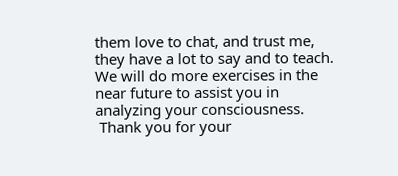them love to chat, and trust me, they have a lot to say and to teach.
We will do more exercises in the near future to assist you in analyzing your consciousness.
 Thank you for your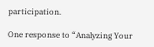participation.

One response to “Analyzing Your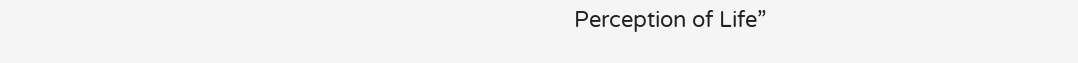Perception of Life”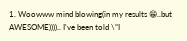1. Woowww mind blowing(in my results 😁..but AWESOME)))).. I've been told \”I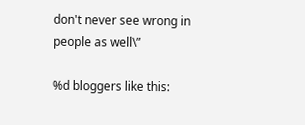don't never see wrong in people as well\”

%d bloggers like this: